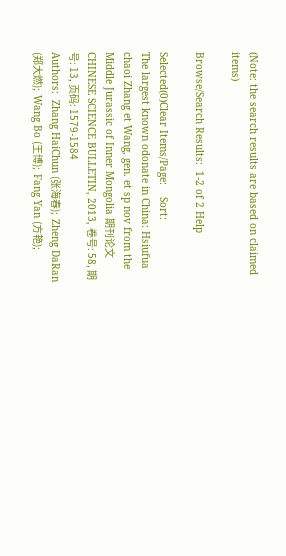(Note: the search results are based on claimed items)

Browse/Search Results:  1-2 of 2 Help

Selected(0)Clear Items/Page:    Sort:
The largest known odonate in China: Hsiufua chaoi Zhang et Wang, gen. et sp nov from the Middle Jurassic of Inner Mongolia 期刊论文
CHINESE SCIENCE BULLETIN, 2013, 卷号: 58, 期号: 13, 页码: 1579-1584
Authors:  Zhang HaiChun (张海春);  Zheng DaRan (郑大燃);  Wang Bo (王博);  Fang Yan (方艳);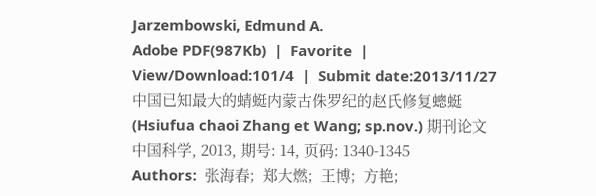Jarzembowski, Edmund A.
Adobe PDF(987Kb)  |  Favorite  |  View/Download:101/4  |  Submit date:2013/11/27
中国已知最大的蜻蜓内蒙古侏罗纪的赵氏修复蟌蜓(Hsiufua chaoi Zhang et Wang; sp.nov.) 期刊论文
中国科学, 2013, 期号: 14, 页码: 1340-1345
Authors:  张海春;  郑大燃;  王博;  方艳;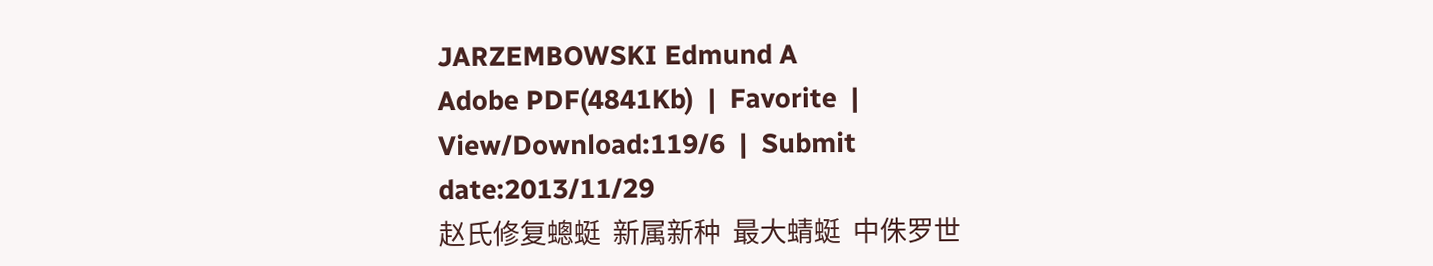JARZEMBOWSKI Edmund A
Adobe PDF(4841Kb)  |  Favorite  |  View/Download:119/6  |  Submit date:2013/11/29
赵氏修复蟌蜓  新属新种  最大蜻蜓  中侏罗世